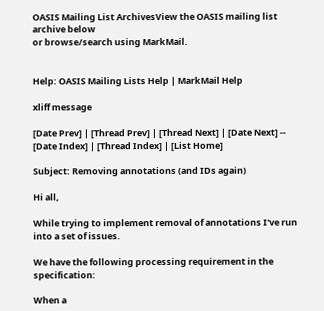OASIS Mailing List ArchivesView the OASIS mailing list archive below
or browse/search using MarkMail.


Help: OASIS Mailing Lists Help | MarkMail Help

xliff message

[Date Prev] | [Thread Prev] | [Thread Next] | [Date Next] -- [Date Index] | [Thread Index] | [List Home]

Subject: Removing annotations (and IDs again)

Hi all,

While trying to implement removal of annotations I've run into a set of issues.

We have the following processing requirement in the specification:

When a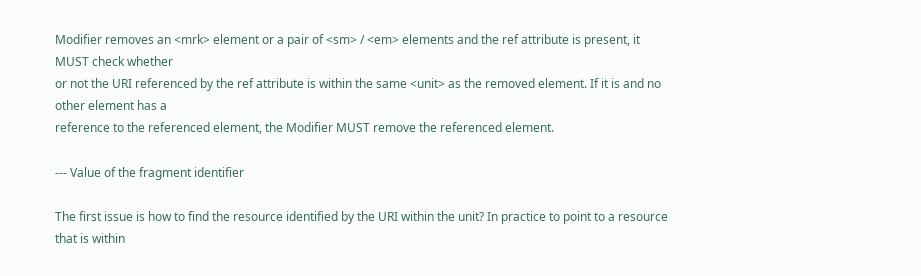Modifier removes an <mrk> element or a pair of <sm> / <em> elements and the ref attribute is present, it MUST check whether
or not the URI referenced by the ref attribute is within the same <unit> as the removed element. If it is and no other element has a
reference to the referenced element, the Modifier MUST remove the referenced element.

--- Value of the fragment identifier

The first issue is how to find the resource identified by the URI within the unit? In practice to point to a resource that is within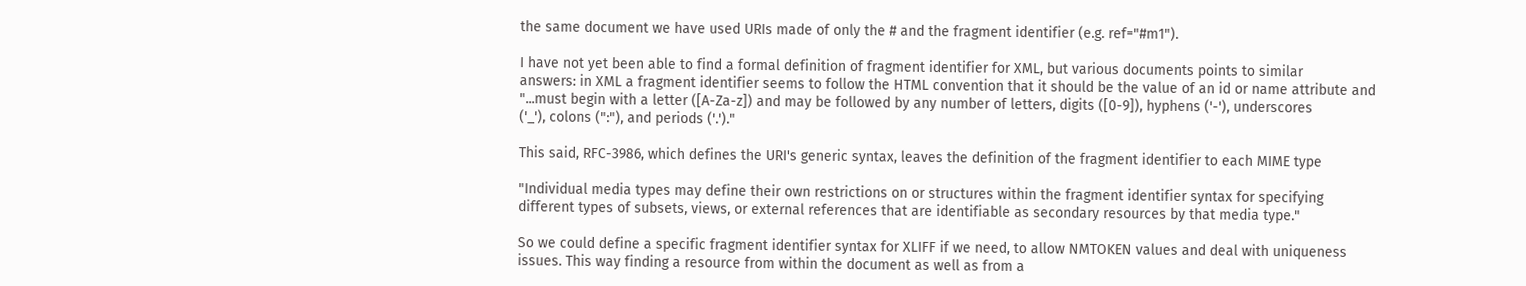the same document we have used URIs made of only the # and the fragment identifier (e.g. ref="#m1").

I have not yet been able to find a formal definition of fragment identifier for XML, but various documents points to similar
answers: in XML a fragment identifier seems to follow the HTML convention that it should be the value of an id or name attribute and
"...must begin with a letter ([A-Za-z]) and may be followed by any number of letters, digits ([0-9]), hyphens ('-'), underscores
('_'), colons (":"), and periods ('.')."

This said, RFC-3986, which defines the URI's generic syntax, leaves the definition of the fragment identifier to each MIME type

"Individual media types may define their own restrictions on or structures within the fragment identifier syntax for specifying
different types of subsets, views, or external references that are identifiable as secondary resources by that media type."

So we could define a specific fragment identifier syntax for XLIFF if we need, to allow NMTOKEN values and deal with uniqueness
issues. This way finding a resource from within the document as well as from a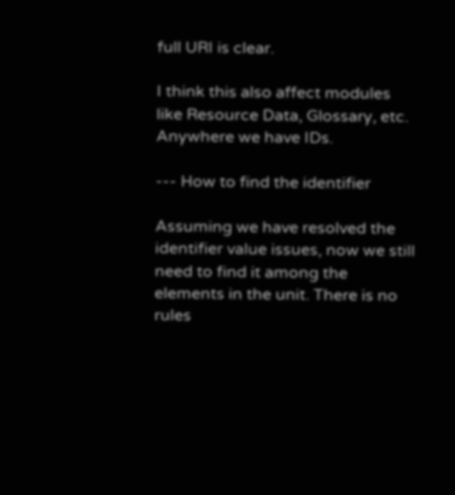full URI is clear.

I think this also affect modules like Resource Data, Glossary, etc. Anywhere we have IDs.

--- How to find the identifier

Assuming we have resolved the identifier value issues, now we still need to find it among the elements in the unit. There is no
rules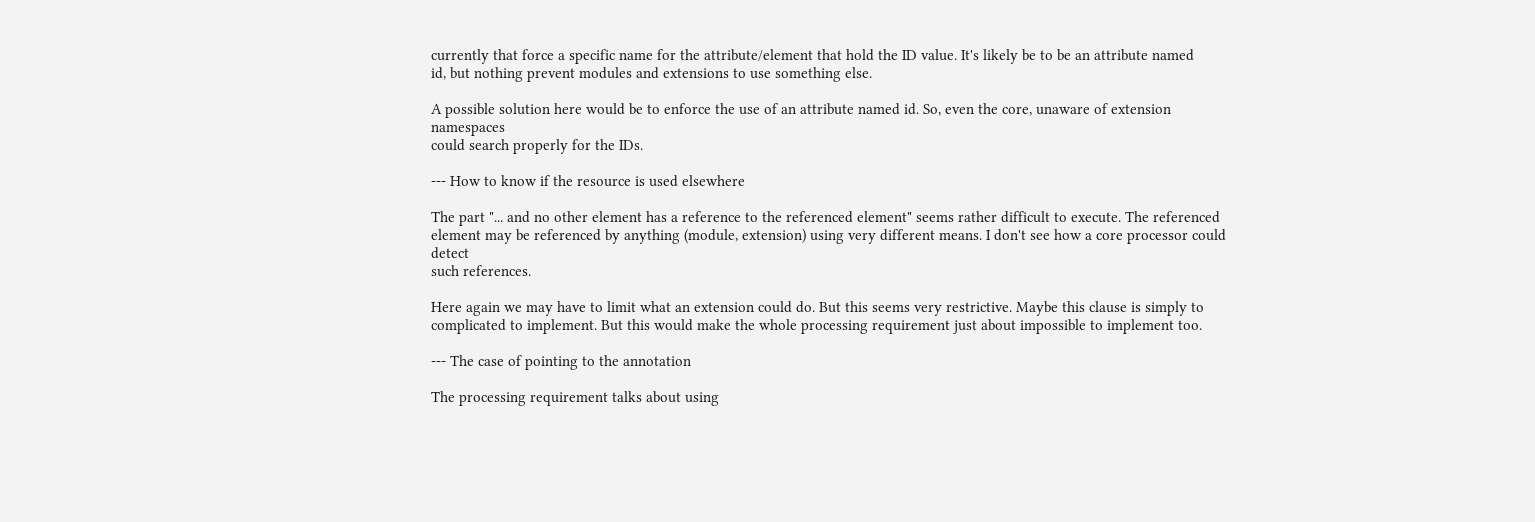currently that force a specific name for the attribute/element that hold the ID value. It's likely be to be an attribute named
id, but nothing prevent modules and extensions to use something else.

A possible solution here would be to enforce the use of an attribute named id. So, even the core, unaware of extension namespaces
could search properly for the IDs.

--- How to know if the resource is used elsewhere

The part "... and no other element has a reference to the referenced element" seems rather difficult to execute. The referenced
element may be referenced by anything (module, extension) using very different means. I don't see how a core processor could detect
such references.

Here again we may have to limit what an extension could do. But this seems very restrictive. Maybe this clause is simply to
complicated to implement. But this would make the whole processing requirement just about impossible to implement too.

--- The case of pointing to the annotation

The processing requirement talks about using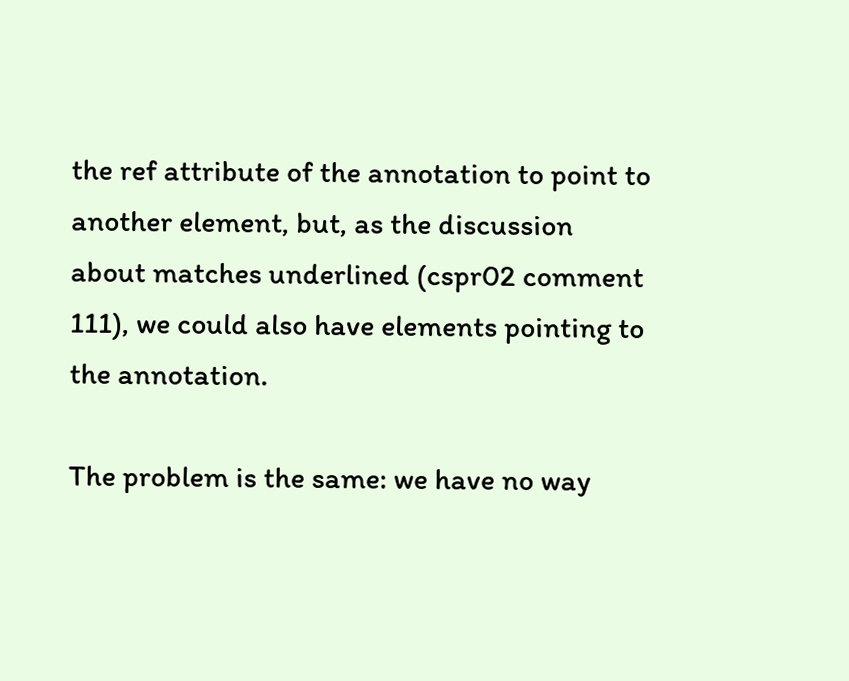the ref attribute of the annotation to point to another element, but, as the discussion
about matches underlined (cspr02 comment 111), we could also have elements pointing to the annotation.

The problem is the same: we have no way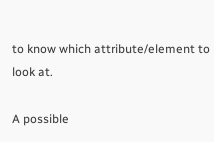to know which attribute/element to look at.

A possible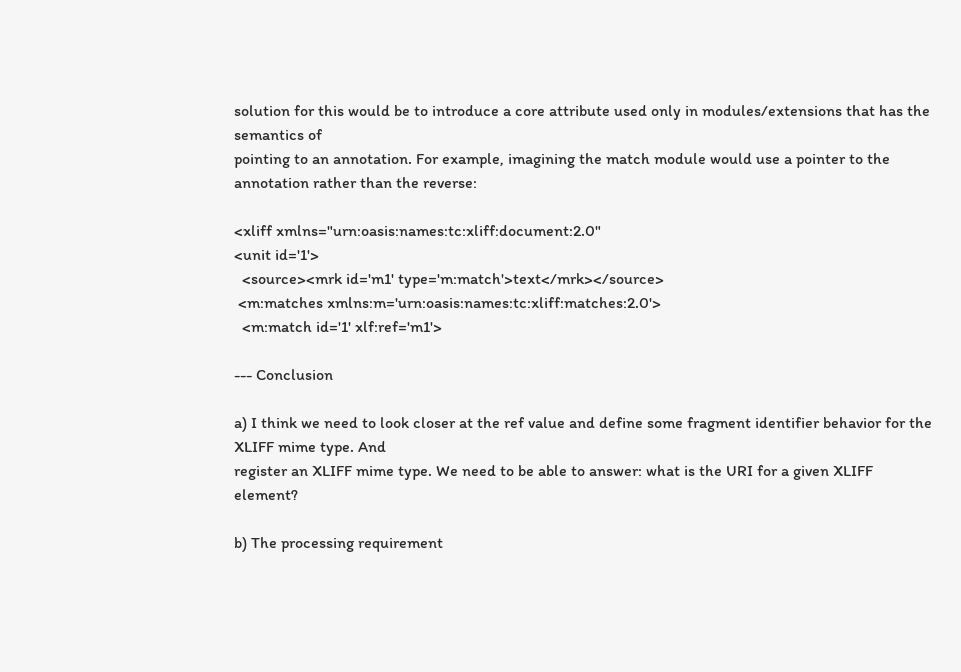solution for this would be to introduce a core attribute used only in modules/extensions that has the semantics of
pointing to an annotation. For example, imagining the match module would use a pointer to the annotation rather than the reverse:

<xliff xmlns="urn:oasis:names:tc:xliff:document:2.0"
<unit id='1'>
  <source><mrk id='m1' type='m:match'>text</mrk></source>
 <m:matches xmlns:m='urn:oasis:names:tc:xliff:matches:2.0'>
  <m:match id='1' xlf:ref='m1'>

--- Conclusion

a) I think we need to look closer at the ref value and define some fragment identifier behavior for the XLIFF mime type. And
register an XLIFF mime type. We need to be able to answer: what is the URI for a given XLIFF element?

b) The processing requirement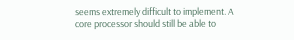seems extremely difficult to implement. A core processor should still be able to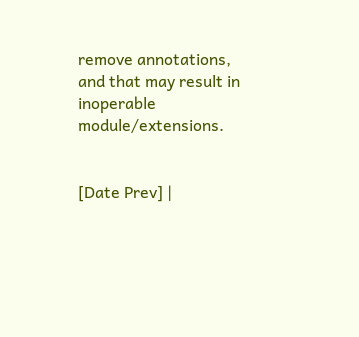remove annotations,
and that may result in inoperable module/extensions.


[Date Prev] |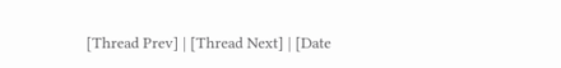[Thread Prev] | [Thread Next] | [Date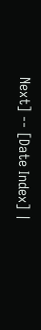Next] -- [Date Index] |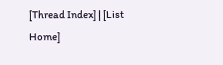[Thread Index] | [List Home]